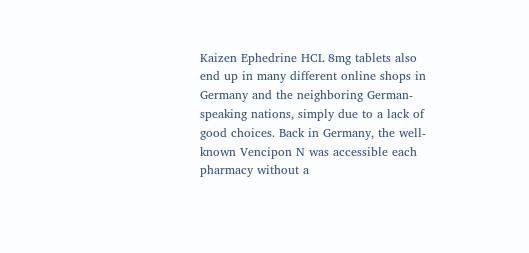Kaizen Ephedrine HCL 8mg tablets also end up in many different online shops in Germany and the neighboring German-speaking nations, simply due to a lack of good choices. Back in Germany, the well-known Vencipon N was accessible each pharmacy without a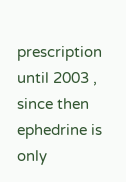prescription until 2003 , since then ephedrine is only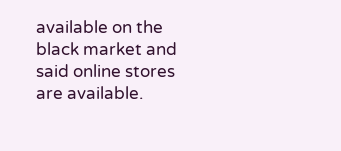available on the black market and said online stores are available.